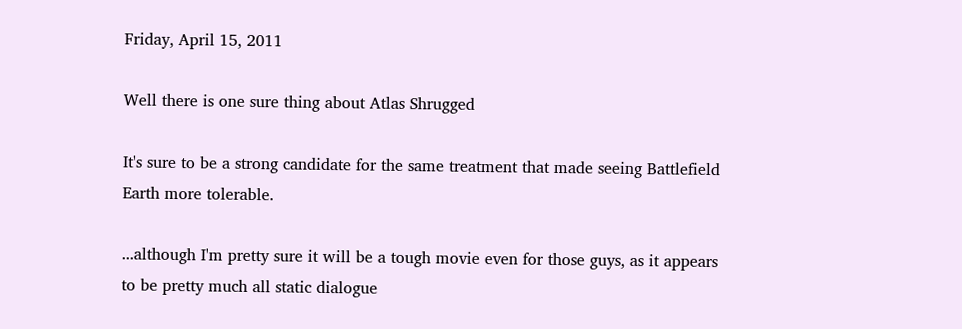Friday, April 15, 2011

Well there is one sure thing about Atlas Shrugged

It's sure to be a strong candidate for the same treatment that made seeing Battlefield Earth more tolerable.

...although I'm pretty sure it will be a tough movie even for those guys, as it appears to be pretty much all static dialogue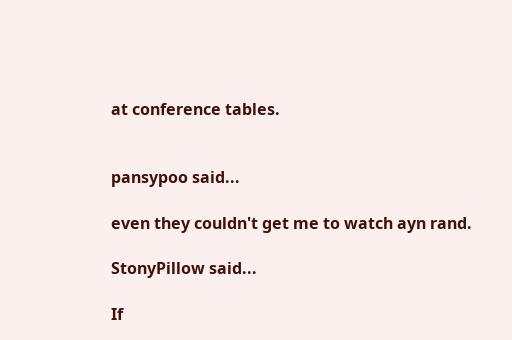at conference tables.


pansypoo said...

even they couldn't get me to watch ayn rand.

StonyPillow said...

If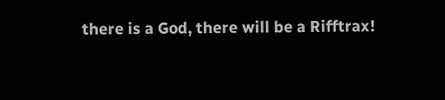there is a God, there will be a Rifftrax!